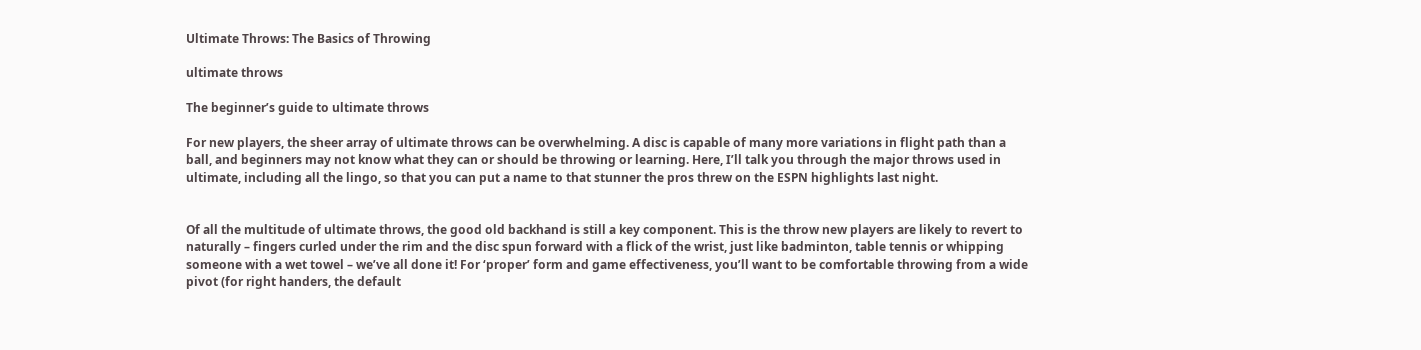Ultimate Throws: The Basics of Throwing

ultimate throws

The beginner’s guide to ultimate throws

For new players, the sheer array of ultimate throws can be overwhelming. A disc is capable of many more variations in flight path than a ball, and beginners may not know what they can or should be throwing or learning. Here, I’ll talk you through the major throws used in ultimate, including all the lingo, so that you can put a name to that stunner the pros threw on the ESPN highlights last night.


Of all the multitude of ultimate throws, the good old backhand is still a key component. This is the throw new players are likely to revert to naturally – fingers curled under the rim and the disc spun forward with a flick of the wrist, just like badminton, table tennis or whipping someone with a wet towel – we’ve all done it! For ‘proper’ form and game effectiveness, you’ll want to be comfortable throwing from a wide pivot (for right handers, the default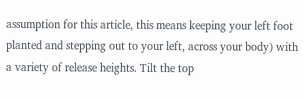assumption for this article, this means keeping your left foot planted and stepping out to your left, across your body) with a variety of release heights. Tilt the top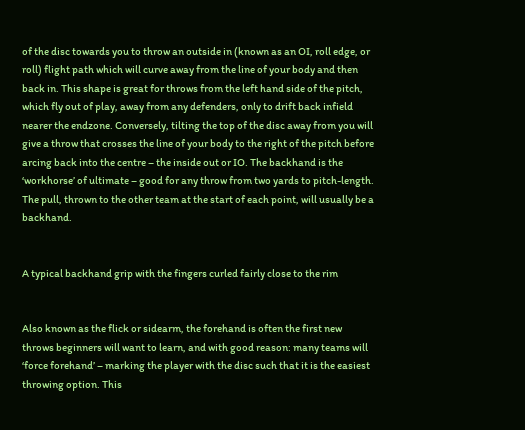of the disc towards you to throw an outside in (known as an OI, roll edge, or roll) flight path which will curve away from the line of your body and then back in. This shape is great for throws from the left hand side of the pitch, which fly out of play, away from any defenders, only to drift back infield nearer the endzone. Conversely, tilting the top of the disc away from you will give a throw that crosses the line of your body to the right of the pitch before arcing back into the centre – the inside out or IO. The backhand is the ‘workhorse’ of ultimate – good for any throw from two yards to pitch-length. The pull, thrown to the other team at the start of each point, will usually be a backhand.


A typical backhand grip with the fingers curled fairly close to the rim


Also known as the flick or sidearm, the forehand is often the first new throws beginners will want to learn, and with good reason: many teams will ‘force forehand’ – marking the player with the disc such that it is the easiest throwing option. This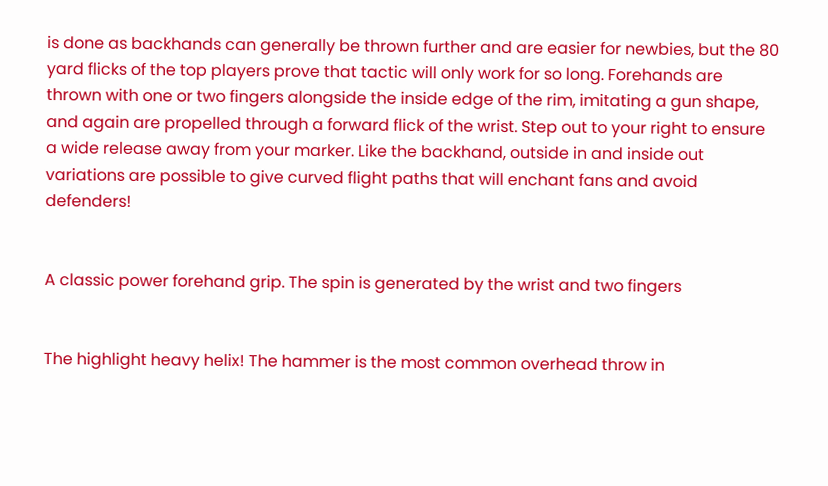is done as backhands can generally be thrown further and are easier for newbies, but the 80 yard flicks of the top players prove that tactic will only work for so long. Forehands are thrown with one or two fingers alongside the inside edge of the rim, imitating a gun shape, and again are propelled through a forward flick of the wrist. Step out to your right to ensure a wide release away from your marker. Like the backhand, outside in and inside out variations are possible to give curved flight paths that will enchant fans and avoid defenders!


A classic power forehand grip. The spin is generated by the wrist and two fingers


The highlight heavy helix! The hammer is the most common overhead throw in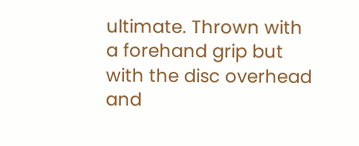ultimate. Thrown with a forehand grip but with the disc overhead and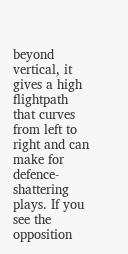beyond vertical, it gives a high flightpath that curves from left to right and can make for defence-shattering plays. If you see the opposition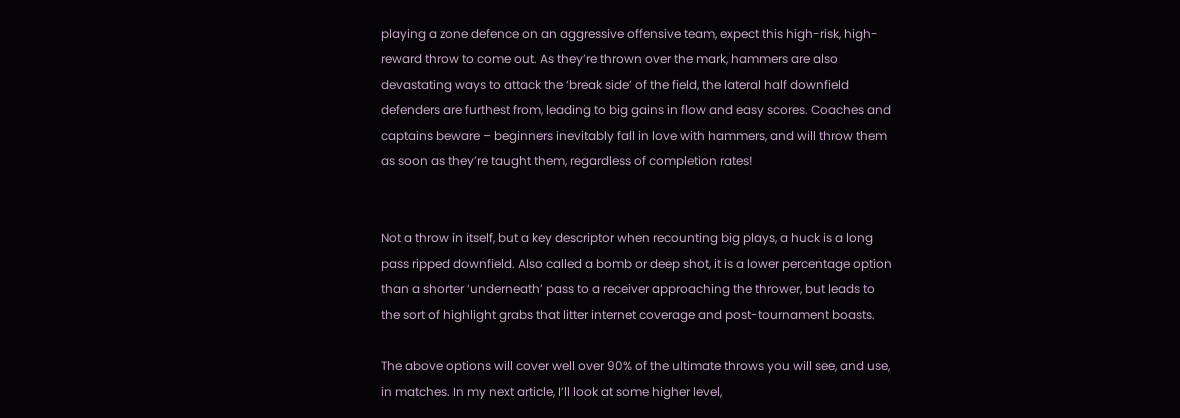playing a zone defence on an aggressive offensive team, expect this high-risk, high-reward throw to come out. As they’re thrown over the mark, hammers are also devastating ways to attack the ‘break side’ of the field, the lateral half downfield defenders are furthest from, leading to big gains in flow and easy scores. Coaches and captains beware – beginners inevitably fall in love with hammers, and will throw them as soon as they’re taught them, regardless of completion rates!


Not a throw in itself, but a key descriptor when recounting big plays, a huck is a long pass ripped downfield. Also called a bomb or deep shot, it is a lower percentage option than a shorter ‘underneath’ pass to a receiver approaching the thrower, but leads to the sort of highlight grabs that litter internet coverage and post-tournament boasts.

The above options will cover well over 90% of the ultimate throws you will see, and use, in matches. In my next article, I’ll look at some higher level,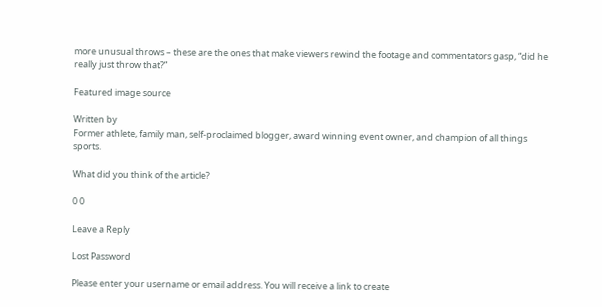more unusual throws – these are the ones that make viewers rewind the footage and commentators gasp, “did he really just throw that?”

Featured image source

Written by
Former athlete, family man, self-proclaimed blogger, award winning event owner, and champion of all things sports.

What did you think of the article?

0 0

Leave a Reply

Lost Password

Please enter your username or email address. You will receive a link to create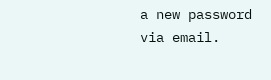a new password via email.